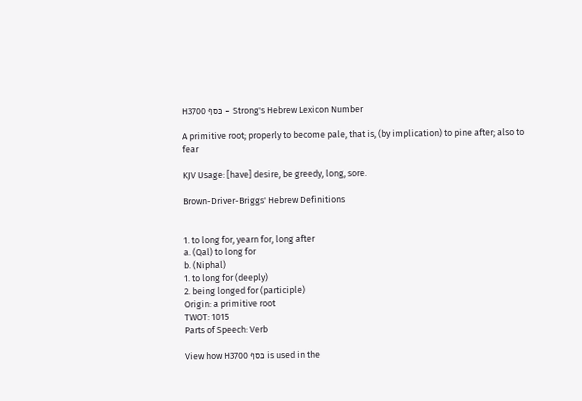H3700 כּסף - Strong's Hebrew Lexicon Number

A primitive root; properly to become pale, that is, (by implication) to pine after; also to fear

KJV Usage: [have] desire, be greedy, long, sore.

Brown-Driver-Briggs' Hebrew Definitions


1. to long for, yearn for, long after
a. (Qal) to long for
b. (Niphal)
1. to long for (deeply)
2. being longed for (participle)
Origin: a primitive root
TWOT: 1015
Parts of Speech: Verb

View how H3700 כּסף is used in the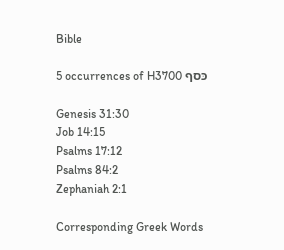Bible

5 occurrences of H3700 כּסף

Genesis 31:30
Job 14:15
Psalms 17:12
Psalms 84:2
Zephaniah 2:1

Corresponding Greek Words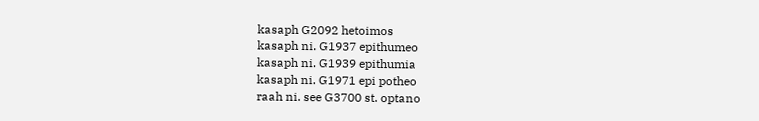kasaph G2092 hetoimos
kasaph ni. G1937 epithumeo
kasaph ni. G1939 epithumia
kasaph ni. G1971 epi potheo
raah ni. see G3700 st. optano